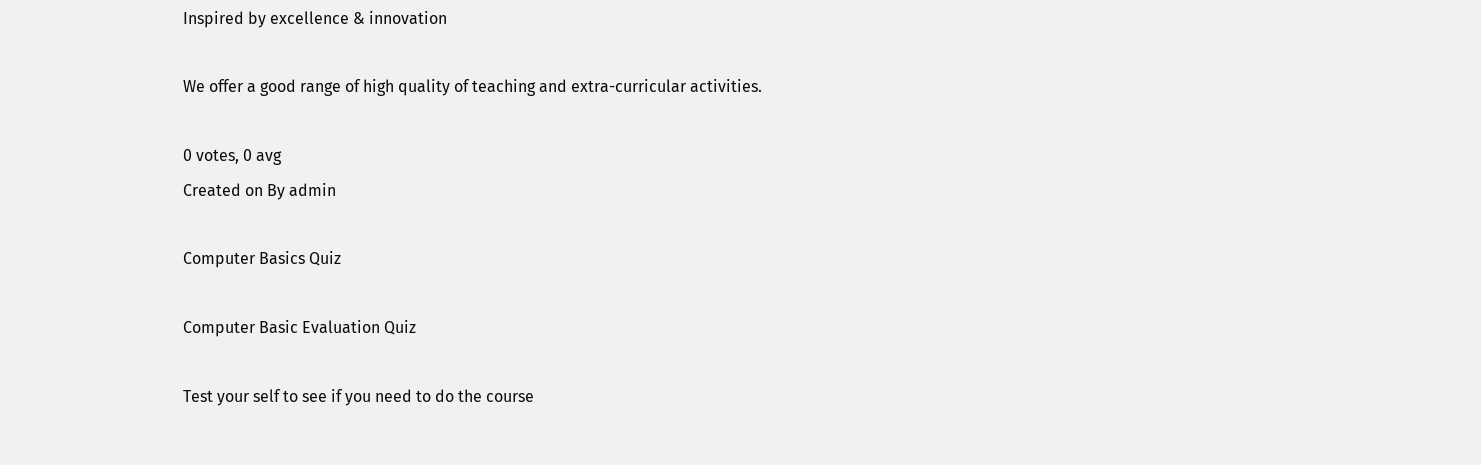Inspired by excellence & innovation

We offer a good range of high quality of teaching and extra-curricular activities.

0 votes, 0 avg
Created on By admin

Computer Basics Quiz

Computer Basic Evaluation Quiz

Test your self to see if you need to do the course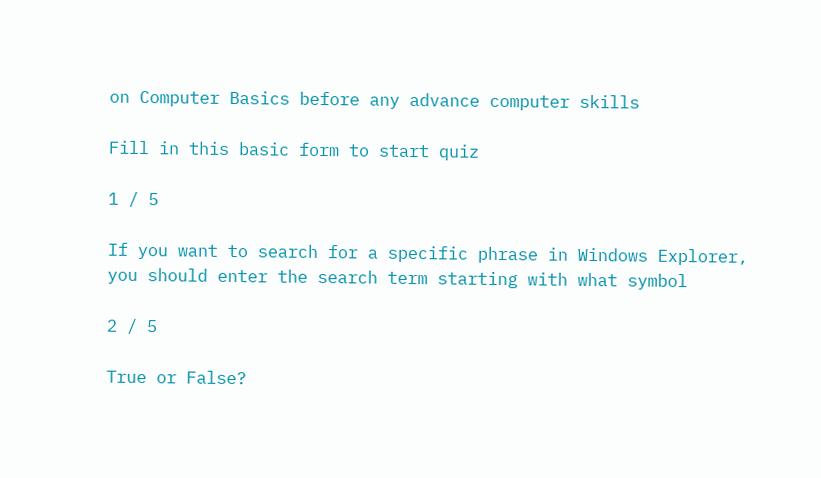on Computer Basics before any advance computer skills

Fill in this basic form to start quiz

1 / 5

If you want to search for a specific phrase in Windows Explorer, you should enter the search term starting with what symbol

2 / 5

True or False?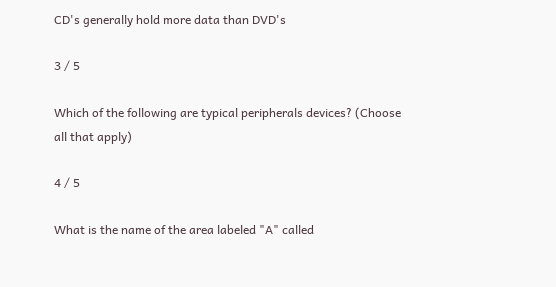CD's generally hold more data than DVD's

3 / 5

Which of the following are typical peripherals devices? (Choose all that apply)

4 / 5

What is the name of the area labeled "A" called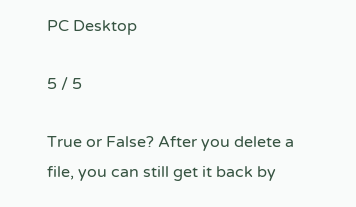PC Desktop

5 / 5

True or False? After you delete a file, you can still get it back by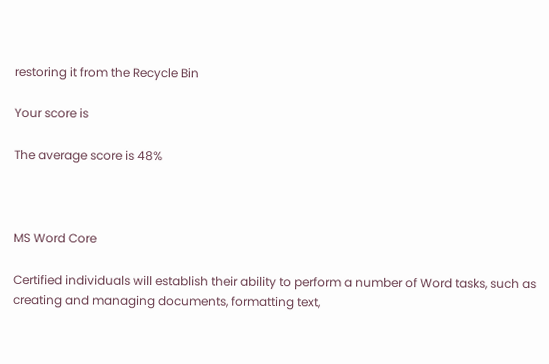restoring it from the Recycle Bin

Your score is

The average score is 48%



MS Word Core

Certified individuals will establish their ability to perform a number of Word tasks, such as creating and managing documents, formatting text,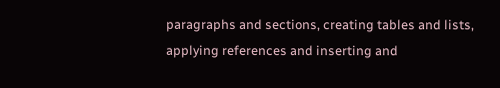paragraphs and sections, creating tables and lists, applying references and inserting and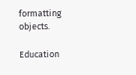formatting objects.

Education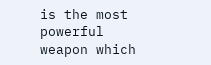is the most powerful weapon which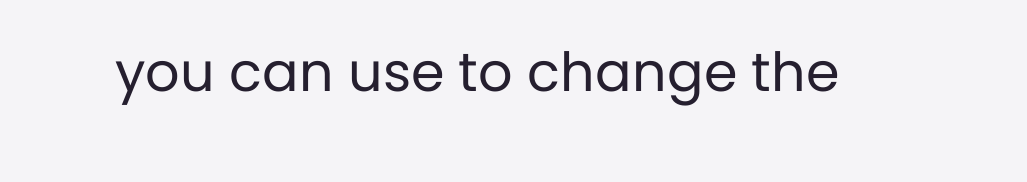you can use to change the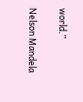world.”

Nelson Mandela